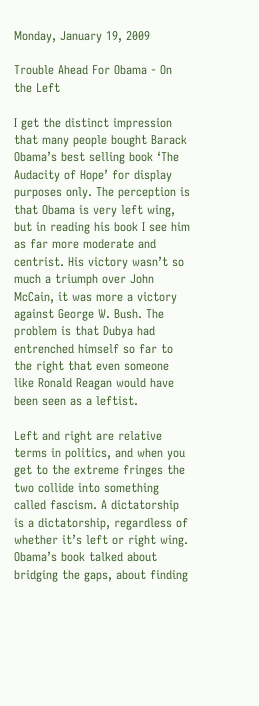Monday, January 19, 2009

Trouble Ahead For Obama - On the Left

I get the distinct impression that many people bought Barack Obama’s best selling book ‘The Audacity of Hope’ for display purposes only. The perception is that Obama is very left wing, but in reading his book I see him as far more moderate and centrist. His victory wasn’t so much a triumph over John McCain, it was more a victory against George W. Bush. The problem is that Dubya had entrenched himself so far to the right that even someone like Ronald Reagan would have been seen as a leftist.

Left and right are relative terms in politics, and when you get to the extreme fringes the two collide into something called fascism. A dictatorship is a dictatorship, regardless of whether it’s left or right wing. Obama’s book talked about bridging the gaps, about finding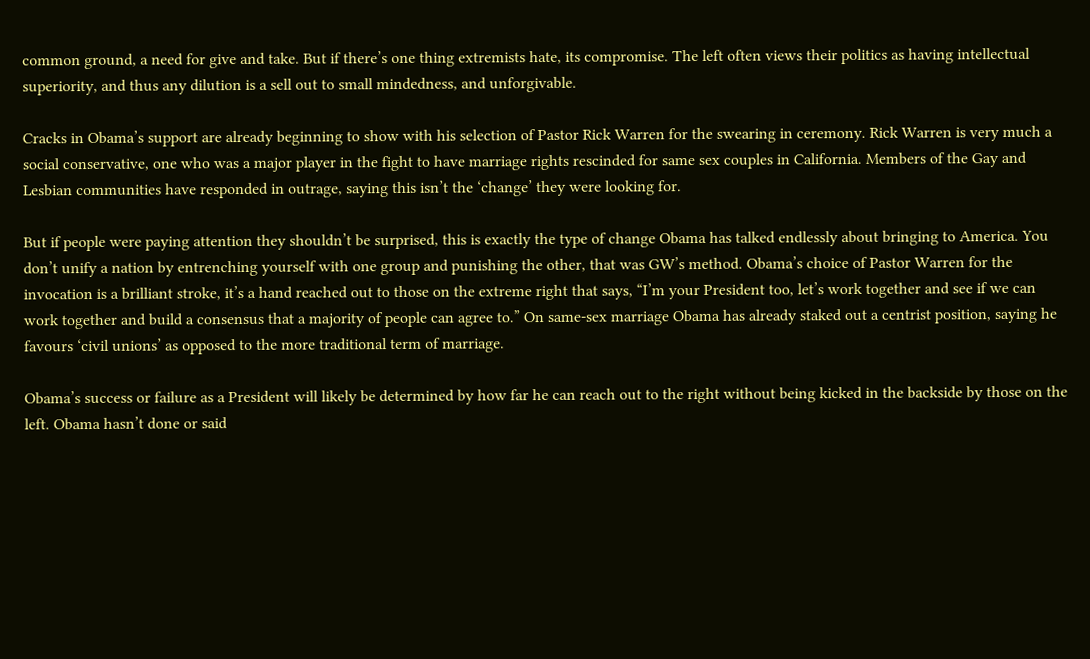common ground, a need for give and take. But if there’s one thing extremists hate, its compromise. The left often views their politics as having intellectual superiority, and thus any dilution is a sell out to small mindedness, and unforgivable.

Cracks in Obama’s support are already beginning to show with his selection of Pastor Rick Warren for the swearing in ceremony. Rick Warren is very much a social conservative, one who was a major player in the fight to have marriage rights rescinded for same sex couples in California. Members of the Gay and Lesbian communities have responded in outrage, saying this isn’t the ‘change’ they were looking for.

But if people were paying attention they shouldn’t be surprised, this is exactly the type of change Obama has talked endlessly about bringing to America. You don’t unify a nation by entrenching yourself with one group and punishing the other, that was GW’s method. Obama’s choice of Pastor Warren for the invocation is a brilliant stroke, it’s a hand reached out to those on the extreme right that says, “I’m your President too, let’s work together and see if we can work together and build a consensus that a majority of people can agree to.” On same-sex marriage Obama has already staked out a centrist position, saying he favours ‘civil unions’ as opposed to the more traditional term of marriage.

Obama’s success or failure as a President will likely be determined by how far he can reach out to the right without being kicked in the backside by those on the left. Obama hasn’t done or said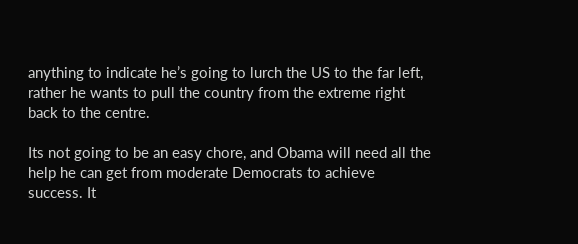anything to indicate he’s going to lurch the US to the far left, rather he wants to pull the country from the extreme right back to the centre.

Its not going to be an easy chore, and Obama will need all the help he can get from moderate Democrats to achieve success. It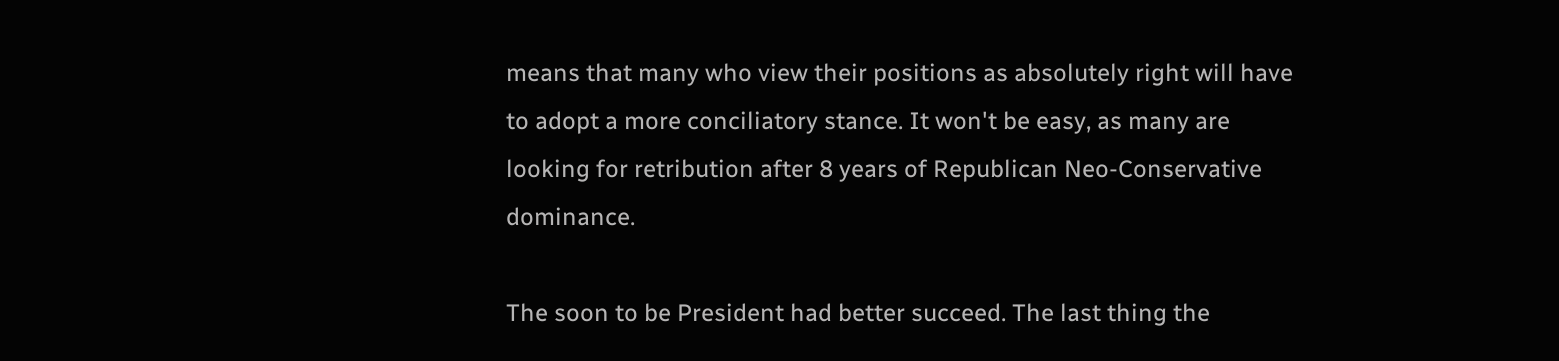means that many who view their positions as absolutely right will have to adopt a more conciliatory stance. It won't be easy, as many are looking for retribution after 8 years of Republican Neo-Conservative dominance.

The soon to be President had better succeed. The last thing the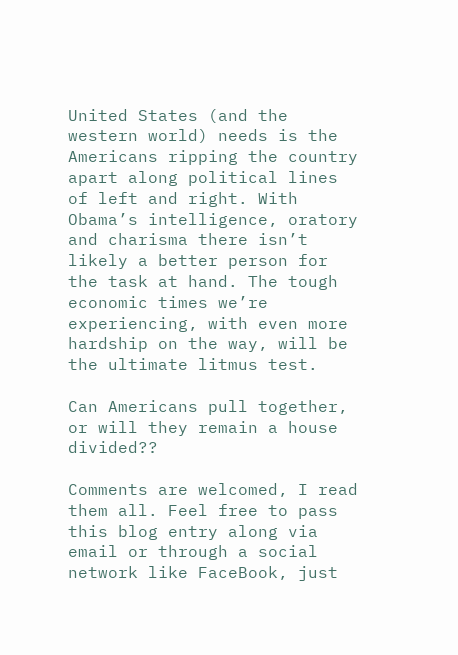United States (and the western world) needs is the Americans ripping the country apart along political lines of left and right. With Obama’s intelligence, oratory and charisma there isn’t likely a better person for the task at hand. The tough economic times we’re experiencing, with even more hardship on the way, will be the ultimate litmus test.

Can Americans pull together, or will they remain a house divided??

Comments are welcomed, I read them all. Feel free to pass this blog entry along via email or through a social network like FaceBook, just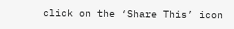click on the ‘Share This’ icon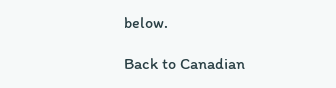below.

Back to Canadian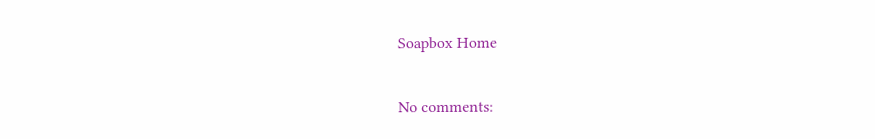Soapbox Home

No comments: